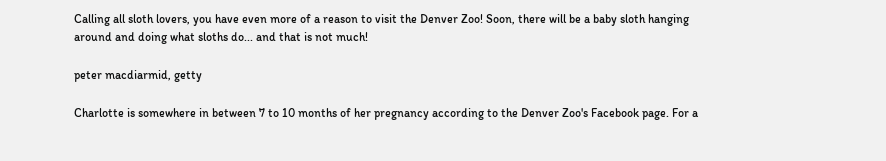Calling all sloth lovers, you have even more of a reason to visit the Denver Zoo! Soon, there will be a baby sloth hanging around and doing what sloths do... and that is not much!

peter macdiarmid, getty

Charlotte is somewhere in between 7 to 10 months of her pregnancy according to the Denver Zoo's Facebook page. For a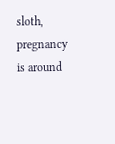sloth, pregnancy is around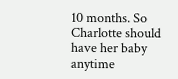10 months. So Charlotte should have her baby anytime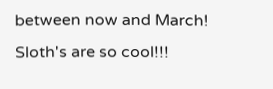between now and March! Sloth's are so cool!!!